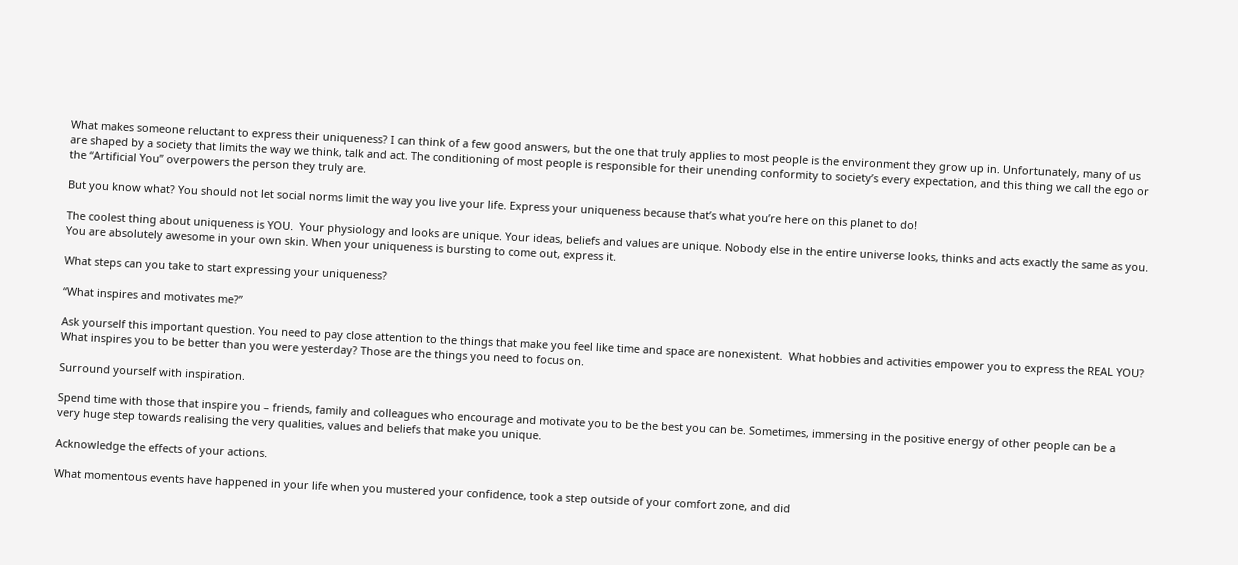What makes someone reluctant to express their uniqueness? I can think of a few good answers, but the one that truly applies to most people is the environment they grow up in. Unfortunately, many of us are shaped by a society that limits the way we think, talk and act. The conditioning of most people is responsible for their unending conformity to society’s every expectation, and this thing we call the ego or the “Artificial You” overpowers the person they truly are.

But you know what? You should not let social norms limit the way you live your life. Express your uniqueness because that’s what you’re here on this planet to do!

The coolest thing about uniqueness is YOU.  Your physiology and looks are unique. Your ideas, beliefs and values are unique. Nobody else in the entire universe looks, thinks and acts exactly the same as you. You are absolutely awesome in your own skin. When your uniqueness is bursting to come out, express it.

What steps can you take to start expressing your uniqueness?

“What inspires and motivates me?”

Ask yourself this important question. You need to pay close attention to the things that make you feel like time and space are nonexistent.  What hobbies and activities empower you to express the REAL YOU? What inspires you to be better than you were yesterday? Those are the things you need to focus on.

Surround yourself with inspiration.

Spend time with those that inspire you – friends, family and colleagues who encourage and motivate you to be the best you can be. Sometimes, immersing in the positive energy of other people can be a very huge step towards realising the very qualities, values and beliefs that make you unique.

Acknowledge the effects of your actions.

What momentous events have happened in your life when you mustered your confidence, took a step outside of your comfort zone, and did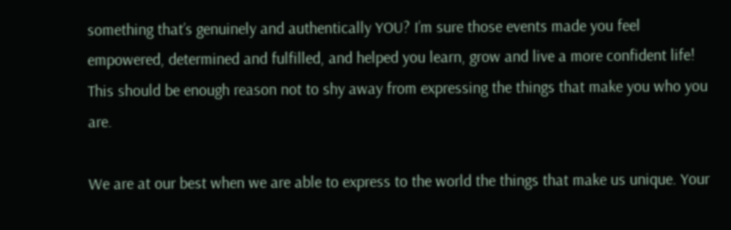something that’s genuinely and authentically YOU? I’m sure those events made you feel empowered, determined and fulfilled, and helped you learn, grow and live a more confident life! This should be enough reason not to shy away from expressing the things that make you who you are.

We are at our best when we are able to express to the world the things that make us unique. Your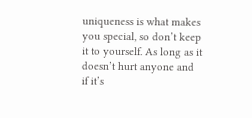uniqueness is what makes you special, so don’t keep it to yourself. As long as it doesn’t hurt anyone and if it’s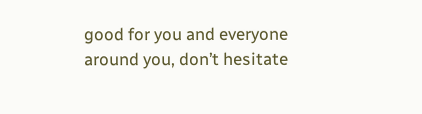good for you and everyone around you, don’t hesitate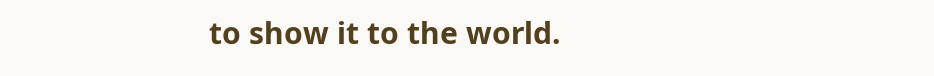to show it to the world.